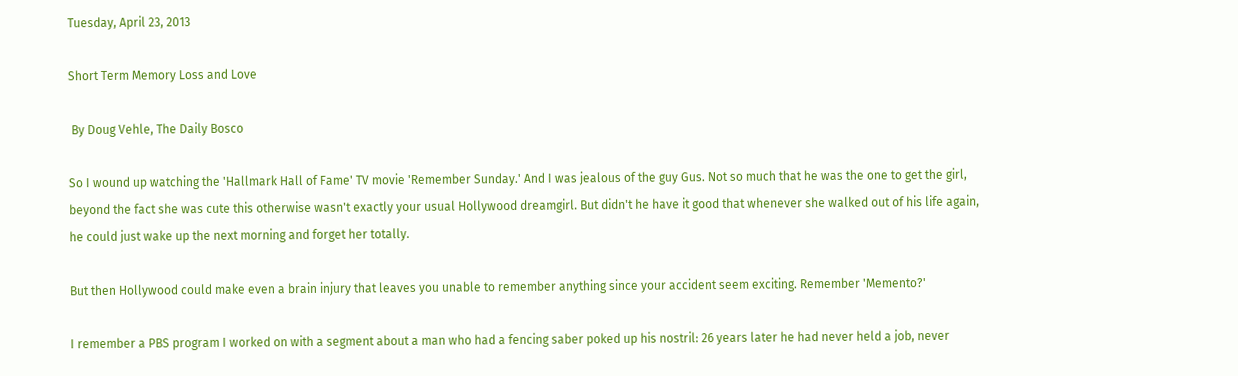Tuesday, April 23, 2013

Short Term Memory Loss and Love

 By Doug Vehle, The Daily Bosco

So I wound up watching the 'Hallmark Hall of Fame' TV movie 'Remember Sunday.' And I was jealous of the guy Gus. Not so much that he was the one to get the girl, beyond the fact she was cute this otherwise wasn't exactly your usual Hollywood dreamgirl. But didn't he have it good that whenever she walked out of his life again, he could just wake up the next morning and forget her totally.

But then Hollywood could make even a brain injury that leaves you unable to remember anything since your accident seem exciting. Remember 'Memento?'

I remember a PBS program I worked on with a segment about a man who had a fencing saber poked up his nostril: 26 years later he had never held a job, never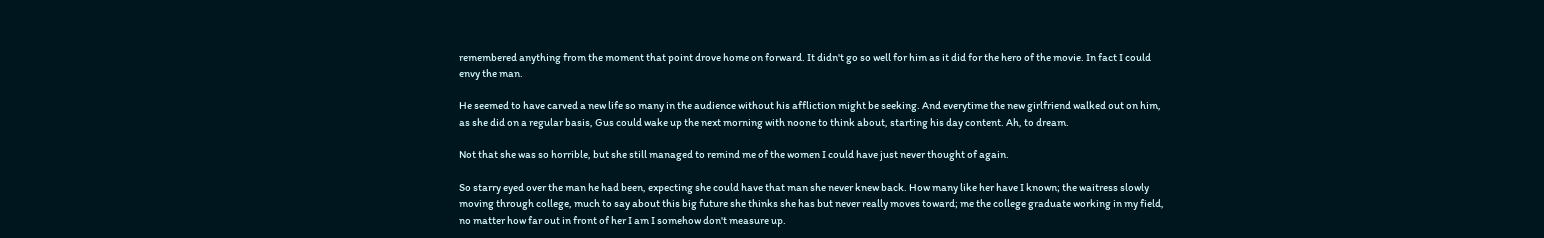remembered anything from the moment that point drove home on forward. It didn't go so well for him as it did for the hero of the movie. In fact I could envy the man.

He seemed to have carved a new life so many in the audience without his affliction might be seeking. And everytime the new girlfriend walked out on him, as she did on a regular basis, Gus could wake up the next morning with noone to think about, starting his day content. Ah, to dream.

Not that she was so horrible, but she still managed to remind me of the women I could have just never thought of again.

So starry eyed over the man he had been, expecting she could have that man she never knew back. How many like her have I known; the waitress slowly moving through college, much to say about this big future she thinks she has but never really moves toward; me the college graduate working in my field, no matter how far out in front of her I am I somehow don't measure up.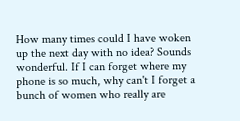How many times could I have woken up the next day with no idea? Sounds wonderful. If I can forget where my phone is so much, why can't I forget a bunch of women who really are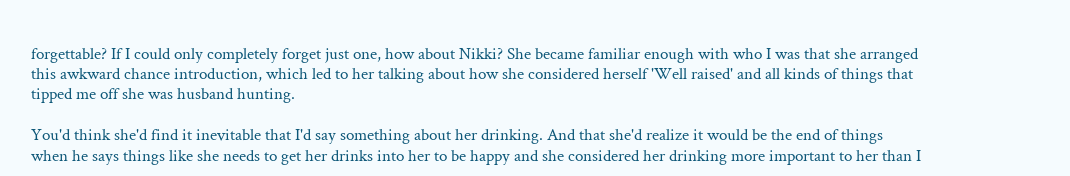forgettable? If I could only completely forget just one, how about Nikki? She became familiar enough with who I was that she arranged this awkward chance introduction, which led to her talking about how she considered herself 'Well raised' and all kinds of things that tipped me off she was husband hunting.

You'd think she'd find it inevitable that I'd say something about her drinking. And that she'd realize it would be the end of things when he says things like she needs to get her drinks into her to be happy and she considered her drinking more important to her than I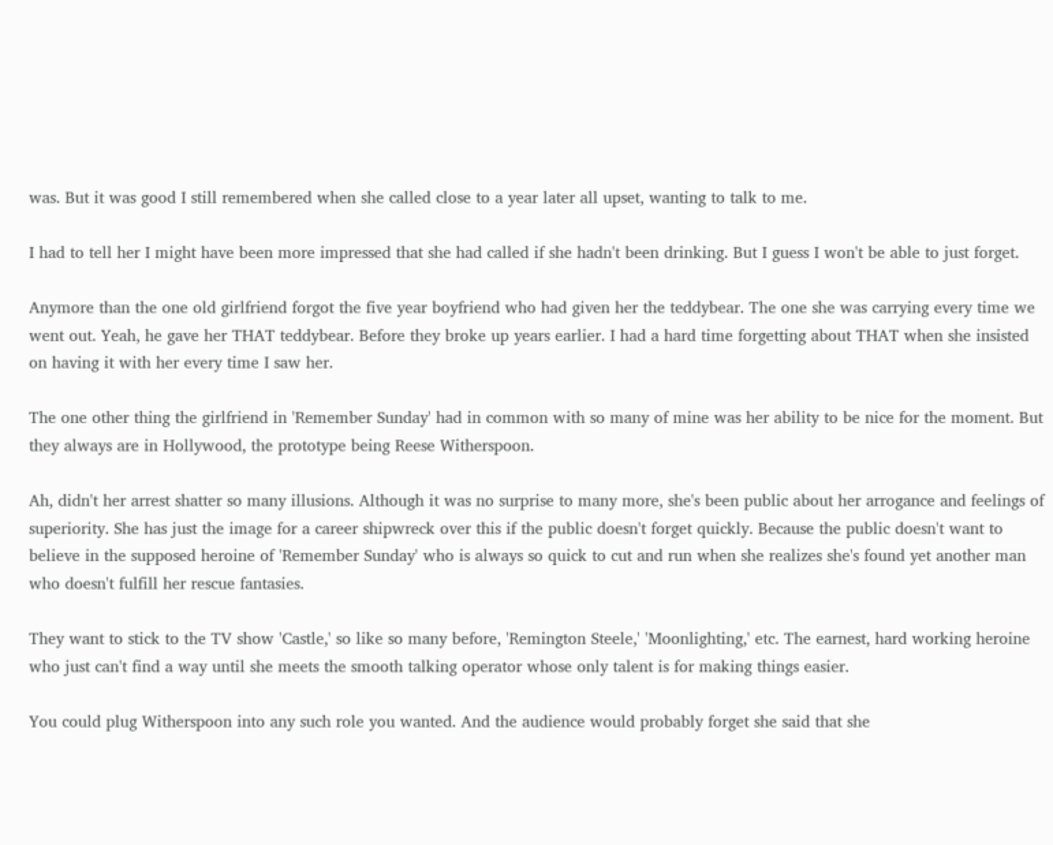was. But it was good I still remembered when she called close to a year later all upset, wanting to talk to me.

I had to tell her I might have been more impressed that she had called if she hadn't been drinking. But I guess I won't be able to just forget.

Anymore than the one old girlfriend forgot the five year boyfriend who had given her the teddybear. The one she was carrying every time we went out. Yeah, he gave her THAT teddybear. Before they broke up years earlier. I had a hard time forgetting about THAT when she insisted on having it with her every time I saw her.

The one other thing the girlfriend in 'Remember Sunday' had in common with so many of mine was her ability to be nice for the moment. But they always are in Hollywood, the prototype being Reese Witherspoon.

Ah, didn't her arrest shatter so many illusions. Although it was no surprise to many more, she's been public about her arrogance and feelings of superiority. She has just the image for a career shipwreck over this if the public doesn't forget quickly. Because the public doesn't want to believe in the supposed heroine of 'Remember Sunday' who is always so quick to cut and run when she realizes she's found yet another man who doesn't fulfill her rescue fantasies.

They want to stick to the TV show 'Castle,' so like so many before, 'Remington Steele,' 'Moonlighting,' etc. The earnest, hard working heroine who just can't find a way until she meets the smooth talking operator whose only talent is for making things easier.

You could plug Witherspoon into any such role you wanted. And the audience would probably forget she said that she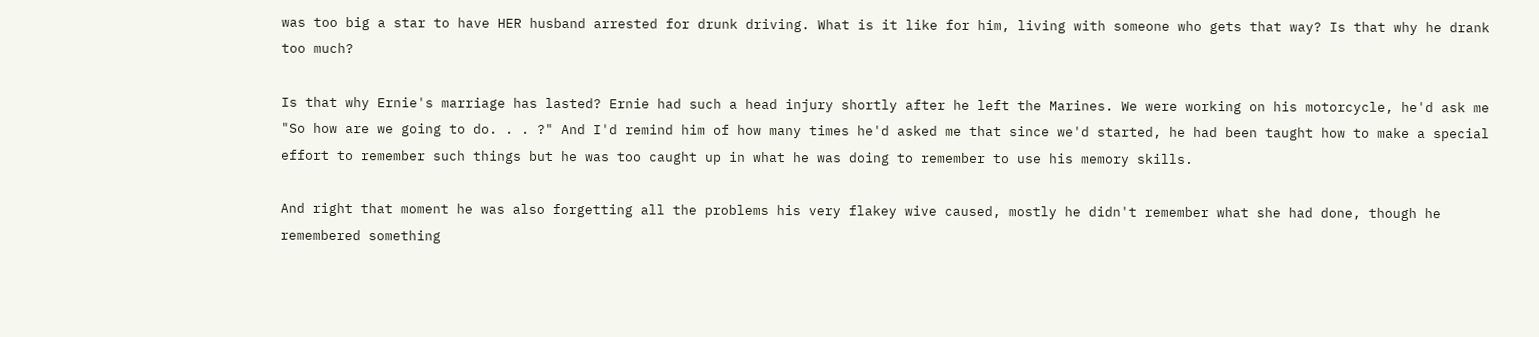was too big a star to have HER husband arrested for drunk driving. What is it like for him, living with someone who gets that way? Is that why he drank too much?

Is that why Ernie's marriage has lasted? Ernie had such a head injury shortly after he left the Marines. We were working on his motorcycle, he'd ask me "So how are we going to do. . . ?" And I'd remind him of how many times he'd asked me that since we'd started, he had been taught how to make a special effort to remember such things but he was too caught up in what he was doing to remember to use his memory skills.

And right that moment he was also forgetting all the problems his very flakey wive caused, mostly he didn't remember what she had done, though he remembered something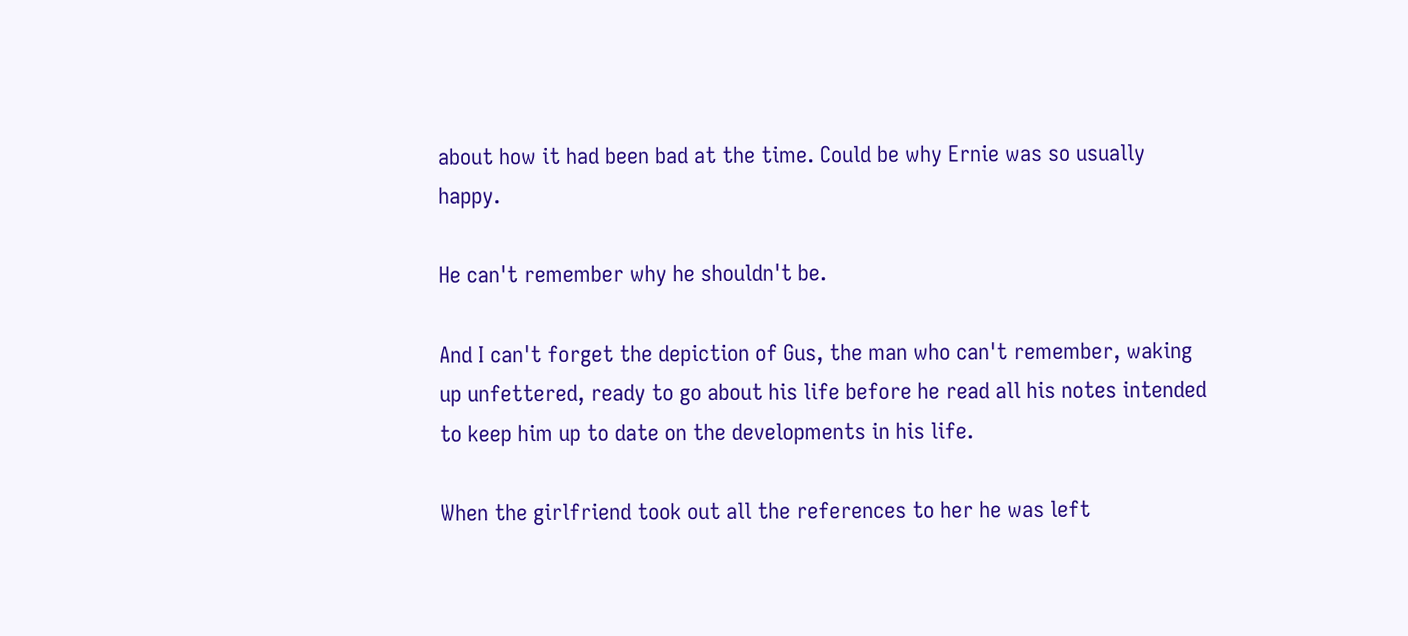about how it had been bad at the time. Could be why Ernie was so usually happy.

He can't remember why he shouldn't be.

And I can't forget the depiction of Gus, the man who can't remember, waking up unfettered, ready to go about his life before he read all his notes intended to keep him up to date on the developments in his life.

When the girlfriend took out all the references to her he was left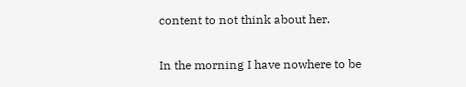content to not think about her.

In the morning I have nowhere to be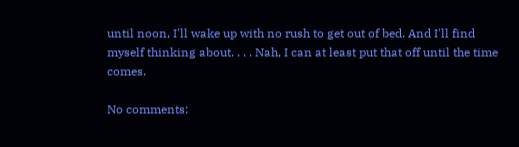until noon, I'll wake up with no rush to get out of bed. And I'll find myself thinking about. . . . Nah, I can at least put that off until the time comes.

No comments: